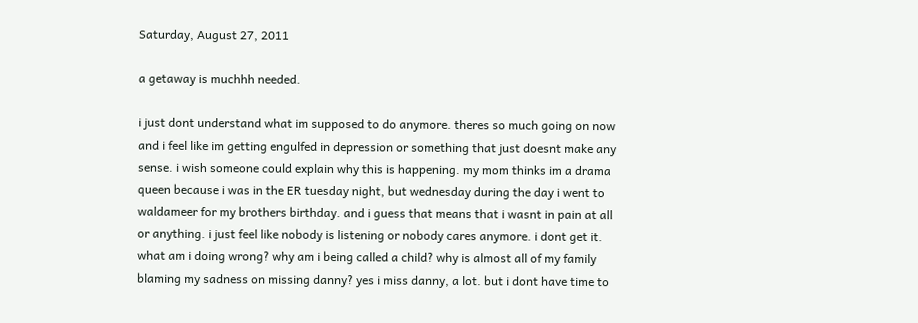Saturday, August 27, 2011

a getaway is muchhh needed.

i just dont understand what im supposed to do anymore. theres so much going on now and i feel like im getting engulfed in depression or something that just doesnt make any sense. i wish someone could explain why this is happening. my mom thinks im a drama queen because i was in the ER tuesday night, but wednesday during the day i went to waldameer for my brothers birthday. and i guess that means that i wasnt in pain at all or anything. i just feel like nobody is listening or nobody cares anymore. i dont get it. what am i doing wrong? why am i being called a child? why is almost all of my family blaming my sadness on missing danny? yes i miss danny, a lot. but i dont have time to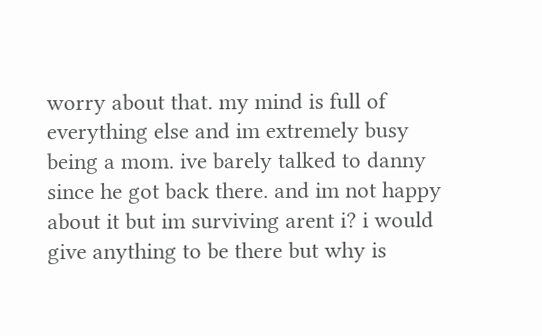worry about that. my mind is full of everything else and im extremely busy being a mom. ive barely talked to danny since he got back there. and im not happy about it but im surviving arent i? i would give anything to be there but why is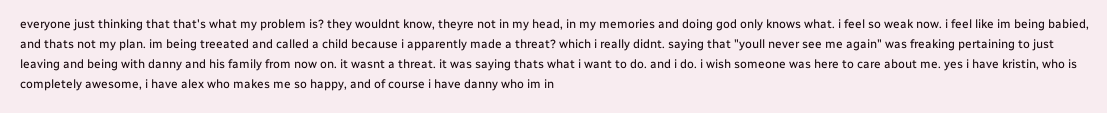everyone just thinking that that's what my problem is? they wouldnt know, theyre not in my head, in my memories and doing god only knows what. i feel so weak now. i feel like im being babied, and thats not my plan. im being treeated and called a child because i apparently made a threat? which i really didnt. saying that "youll never see me again" was freaking pertaining to just leaving and being with danny and his family from now on. it wasnt a threat. it was saying thats what i want to do. and i do. i wish someone was here to care about me. yes i have kristin, who is completely awesome, i have alex who makes me so happy, and of course i have danny who im in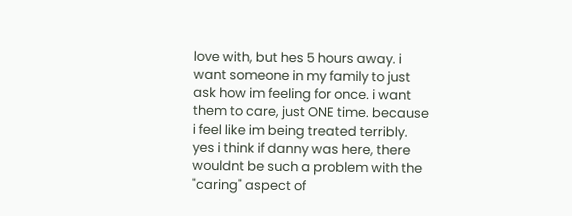love with, but hes 5 hours away. i want someone in my family to just ask how im feeling for once. i want them to care, just ONE time. because i feel like im being treated terribly. yes i think if danny was here, there wouldnt be such a problem with the "caring" aspect of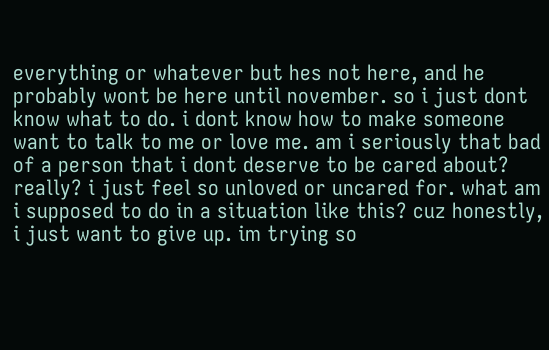everything or whatever but hes not here, and he probably wont be here until november. so i just dont know what to do. i dont know how to make someone want to talk to me or love me. am i seriously that bad of a person that i dont deserve to be cared about? really? i just feel so unloved or uncared for. what am i supposed to do in a situation like this? cuz honestly, i just want to give up. im trying so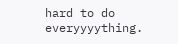hard to do everyyyything.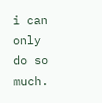i can only do so much.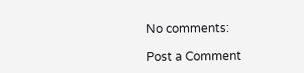No comments:

Post a Comment